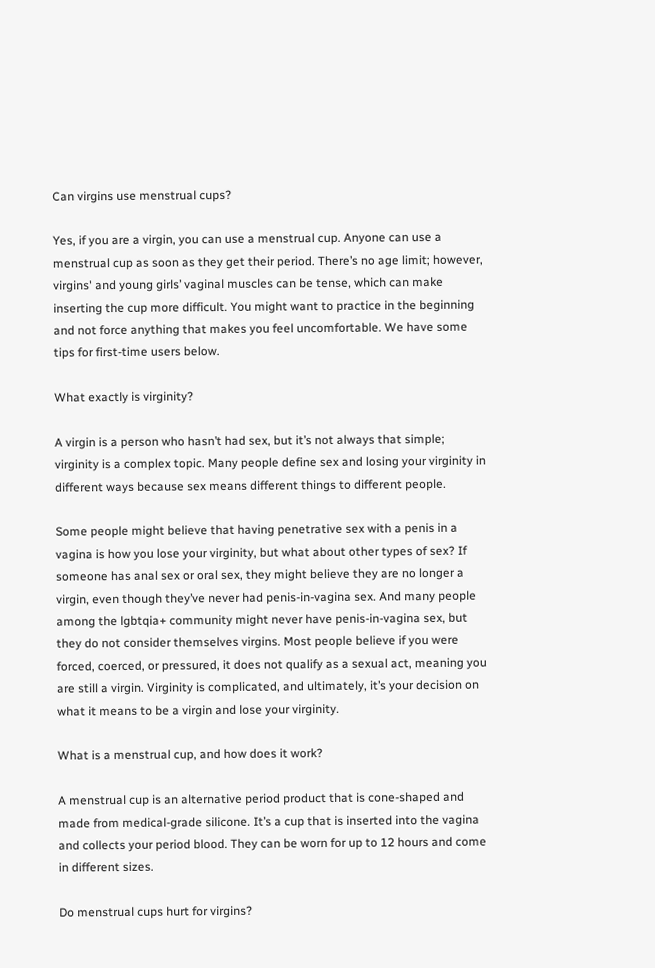Can virgins use menstrual cups?

Yes, if you are a virgin, you can use a menstrual cup. Anyone can use a menstrual cup as soon as they get their period. There’s no age limit; however, virgins' and young girls’ vaginal muscles can be tense, which can make inserting the cup more difficult. You might want to practice in the beginning and not force anything that makes you feel uncomfortable. We have some tips for first-time users below.

What exactly is virginity?

A virgin is a person who hasn’t had sex, but it’s not always that simple; virginity is a complex topic. Many people define sex and losing your virginity in different ways because sex means different things to different people.

Some people might believe that having penetrative sex with a penis in a vagina is how you lose your virginity, but what about other types of sex? If someone has anal sex or oral sex, they might believe they are no longer a virgin, even though they’ve never had penis-in-vagina sex. And many people among the lgbtqia+ community might never have penis-in-vagina sex, but they do not consider themselves virgins. Most people believe if you were forced, coerced, or pressured, it does not qualify as a sexual act, meaning you are still a virgin. Virginity is complicated, and ultimately, it’s your decision on what it means to be a virgin and lose your virginity.

What is a menstrual cup, and how does it work?

A menstrual cup is an alternative period product that is cone-shaped and made from medical-grade silicone. It’s a cup that is inserted into the vagina and collects your period blood. They can be worn for up to 12 hours and come in different sizes.

Do menstrual cups hurt for virgins?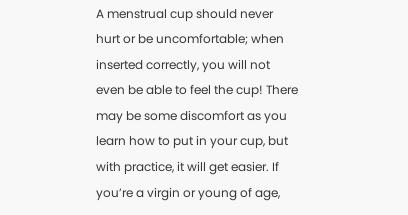A menstrual cup should never hurt or be uncomfortable; when inserted correctly, you will not even be able to feel the cup! There may be some discomfort as you learn how to put in your cup, but with practice, it will get easier. If you’re a virgin or young of age,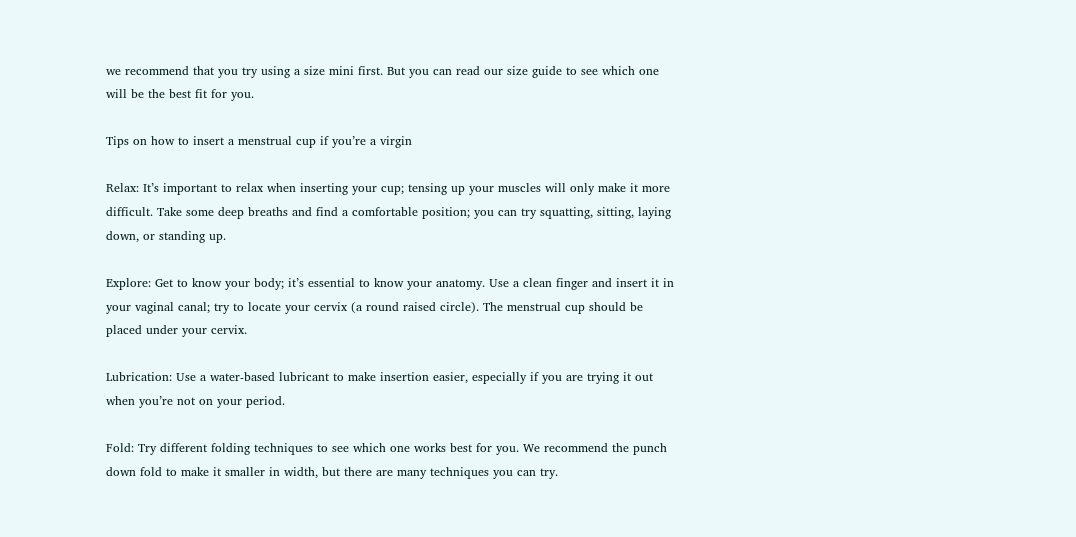we recommend that you try using a size mini first. But you can read our size guide to see which one will be the best fit for you.

Tips on how to insert a menstrual cup if you’re a virgin

Relax: It’s important to relax when inserting your cup; tensing up your muscles will only make it more difficult. Take some deep breaths and find a comfortable position; you can try squatting, sitting, laying down, or standing up.

Explore: Get to know your body; it’s essential to know your anatomy. Use a clean finger and insert it in your vaginal canal; try to locate your cervix (a round raised circle). The menstrual cup should be placed under your cervix.

Lubrication: Use a water-based lubricant to make insertion easier, especially if you are trying it out when you’re not on your period.

Fold: Try different folding techniques to see which one works best for you. We recommend the punch down fold to make it smaller in width, but there are many techniques you can try.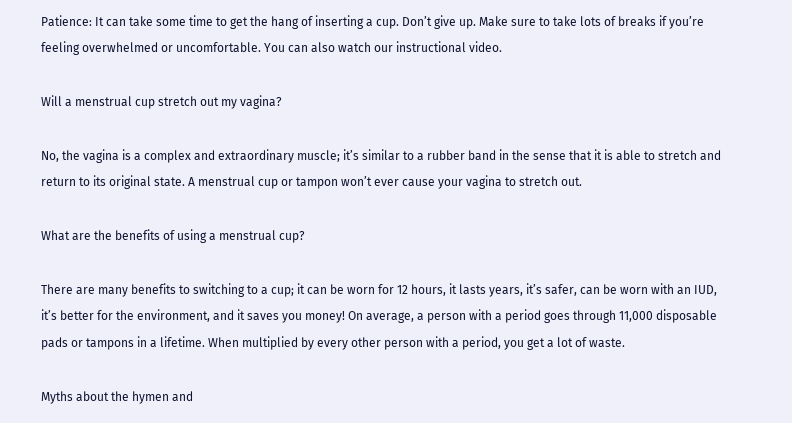Patience: It can take some time to get the hang of inserting a cup. Don’t give up. Make sure to take lots of breaks if you’re feeling overwhelmed or uncomfortable. You can also watch our instructional video.

Will a menstrual cup stretch out my vagina?

No, the vagina is a complex and extraordinary muscle; it’s similar to a rubber band in the sense that it is able to stretch and return to its original state. A menstrual cup or tampon won’t ever cause your vagina to stretch out.

What are the benefits of using a menstrual cup?

There are many benefits to switching to a cup; it can be worn for 12 hours, it lasts years, it’s safer, can be worn with an IUD, it’s better for the environment, and it saves you money! On average, a person with a period goes through 11,000 disposable pads or tampons in a lifetime. When multiplied by every other person with a period, you get a lot of waste.

Myths about the hymen and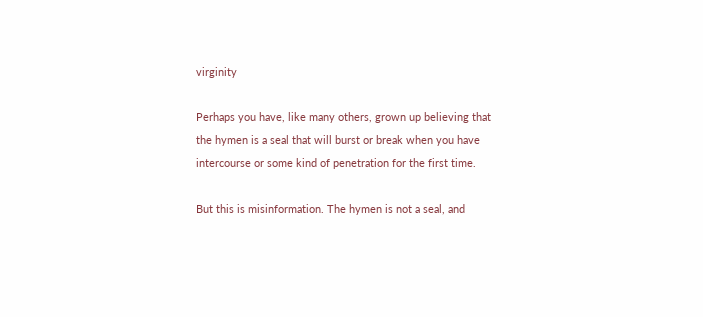virginity

Perhaps you have, like many others, grown up believing that the hymen is a seal that will burst or break when you have intercourse or some kind of penetration for the first time.

But this is misinformation. The hymen is not a seal, and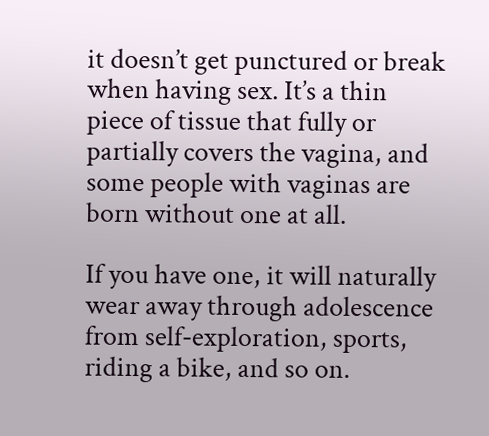it doesn’t get punctured or break when having sex. It’s a thin piece of tissue that fully or partially covers the vagina, and some people with vaginas are born without one at all.

If you have one, it will naturally wear away through adolescence from self-exploration, sports, riding a bike, and so on.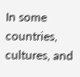In some countries, cultures, and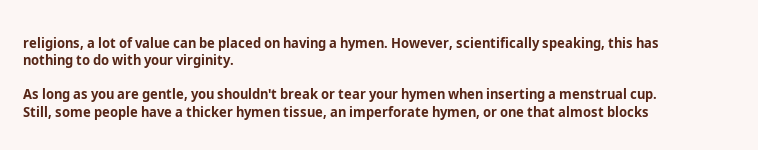religions, a lot of value can be placed on having a hymen. However, scientifically speaking, this has nothing to do with your virginity.

As long as you are gentle, you shouldn't break or tear your hymen when inserting a menstrual cup. Still, some people have a thicker hymen tissue, an imperforate hymen, or one that almost blocks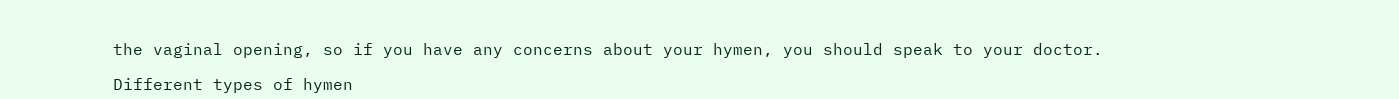the vaginal opening, so if you have any concerns about your hymen, you should speak to your doctor.

Different types of hymen